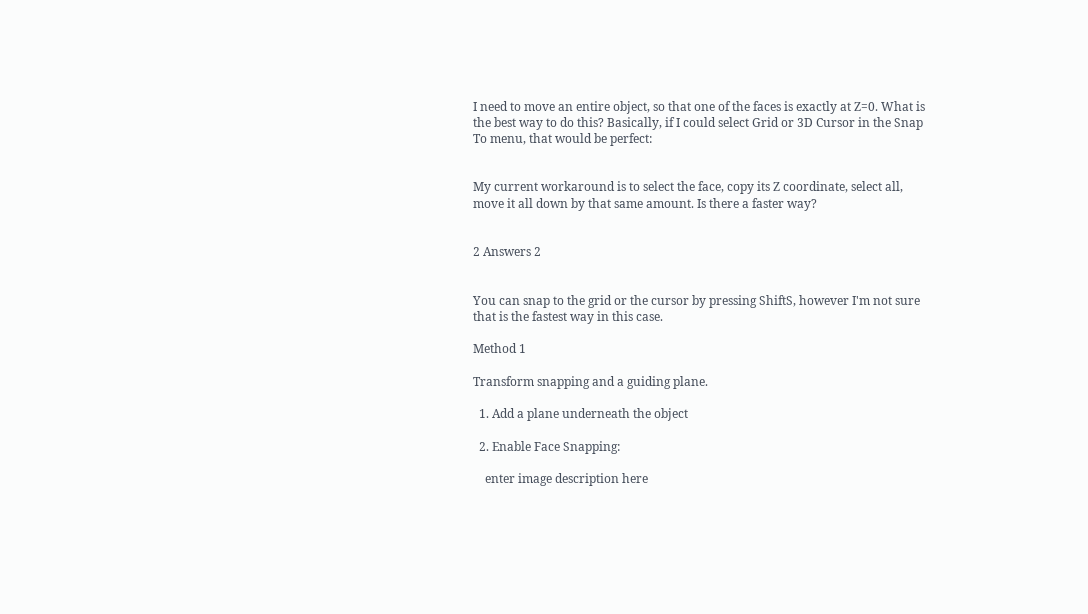I need to move an entire object, so that one of the faces is exactly at Z=0. What is the best way to do this? Basically, if I could select Grid or 3D Cursor in the Snap To menu, that would be perfect:


My current workaround is to select the face, copy its Z coordinate, select all, move it all down by that same amount. Is there a faster way?


2 Answers 2


You can snap to the grid or the cursor by pressing ShiftS, however I'm not sure that is the fastest way in this case.

Method 1

Transform snapping and a guiding plane.

  1. Add a plane underneath the object

  2. Enable Face Snapping:

    enter image description here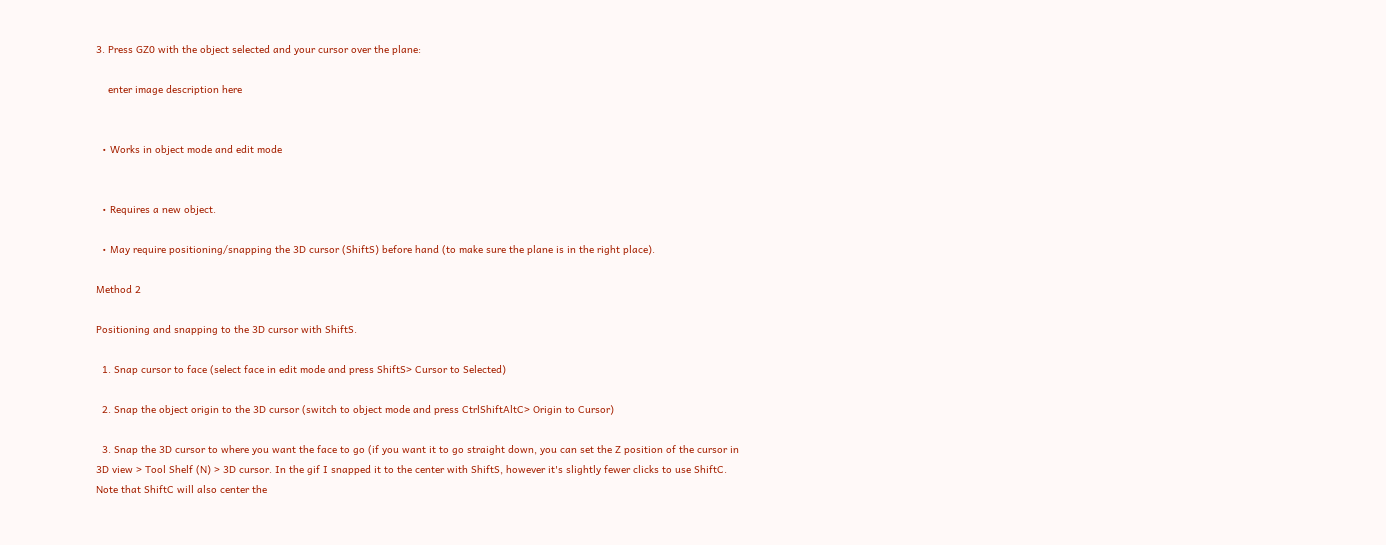3. Press GZ0 with the object selected and your cursor over the plane:

    enter image description here


  • Works in object mode and edit mode


  • Requires a new object.

  • May require positioning/snapping the 3D cursor (ShiftS) before hand (to make sure the plane is in the right place).

Method 2

Positioning and snapping to the 3D cursor with ShiftS.

  1. Snap cursor to face (select face in edit mode and press ShiftS> Cursor to Selected)

  2. Snap the object origin to the 3D cursor (switch to object mode and press CtrlShiftAltC> Origin to Cursor)

  3. Snap the 3D cursor to where you want the face to go (if you want it to go straight down, you can set the Z position of the cursor in 3D view > Tool Shelf (N) > 3D cursor. In the gif I snapped it to the center with ShiftS, however it's slightly fewer clicks to use ShiftC. Note that ShiftC will also center the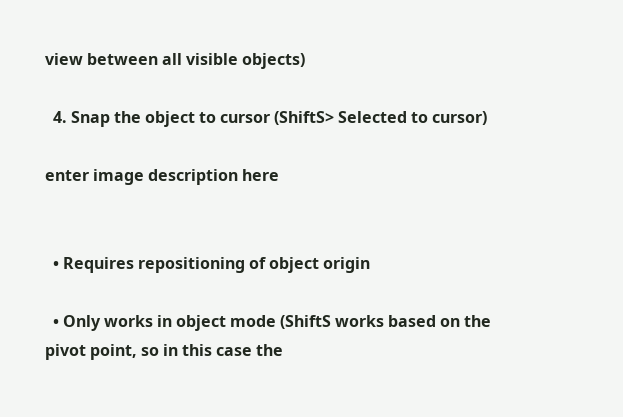view between all visible objects)

  4. Snap the object to cursor (ShiftS> Selected to cursor)

enter image description here


  • Requires repositioning of object origin

  • Only works in object mode (ShiftS works based on the pivot point, so in this case the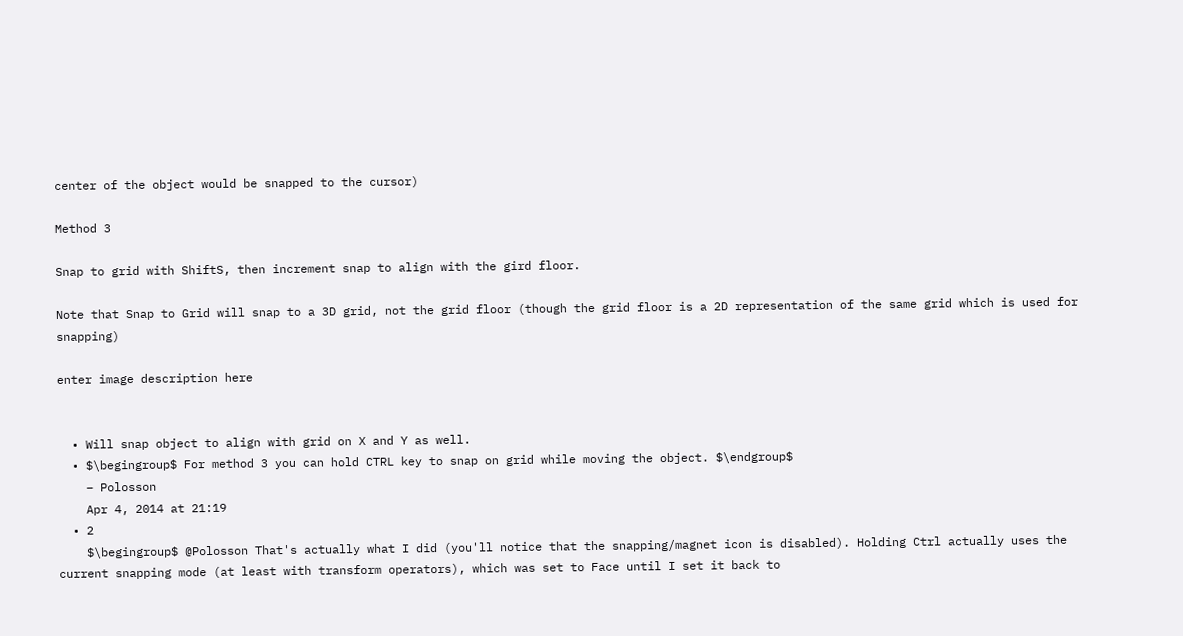center of the object would be snapped to the cursor)

Method 3

Snap to grid with ShiftS, then increment snap to align with the gird floor.

Note that Snap to Grid will snap to a 3D grid, not the grid floor (though the grid floor is a 2D representation of the same grid which is used for snapping)

enter image description here


  • Will snap object to align with grid on X and Y as well.
  • $\begingroup$ For method 3 you can hold CTRL key to snap on grid while moving the object. $\endgroup$
    – Polosson
    Apr 4, 2014 at 21:19
  • 2
    $\begingroup$ @Polosson That's actually what I did (you'll notice that the snapping/magnet icon is disabled). Holding Ctrl actually uses the current snapping mode (at least with transform operators), which was set to Face until I set it back to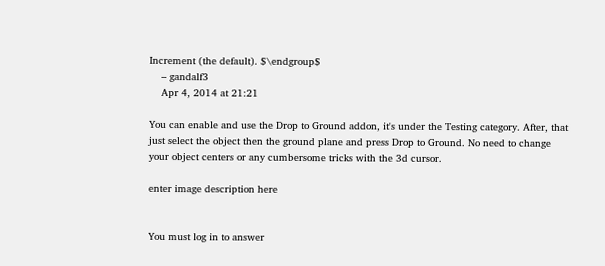Increment (the default). $\endgroup$
    – gandalf3
    Apr 4, 2014 at 21:21

You can enable and use the Drop to Ground addon, it's under the Testing category. After, that just select the object then the ground plane and press Drop to Ground. No need to change your object centers or any cumbersome tricks with the 3d cursor.

enter image description here


You must log in to answer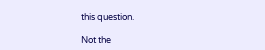this question.

Not the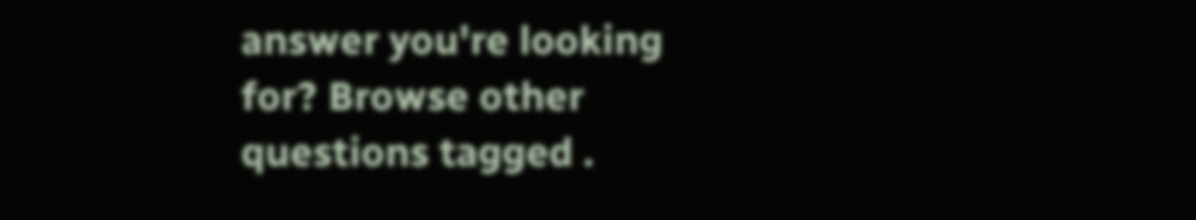answer you're looking for? Browse other questions tagged .